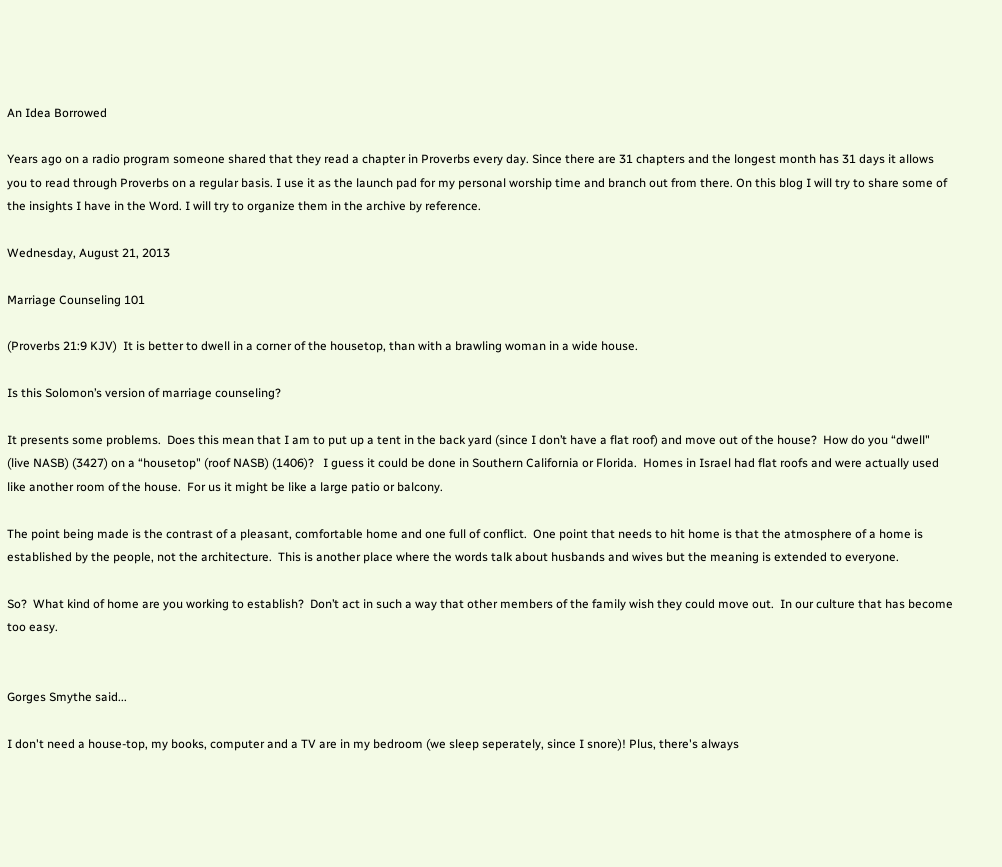An Idea Borrowed

Years ago on a radio program someone shared that they read a chapter in Proverbs every day. Since there are 31 chapters and the longest month has 31 days it allows you to read through Proverbs on a regular basis. I use it as the launch pad for my personal worship time and branch out from there. On this blog I will try to share some of the insights I have in the Word. I will try to organize them in the archive by reference.

Wednesday, August 21, 2013

Marriage Counseling 101

(Proverbs 21:9 KJV)  It is better to dwell in a corner of the housetop, than with a brawling woman in a wide house.

Is this Solomon’s version of marriage counseling?

It presents some problems.  Does this mean that I am to put up a tent in the back yard (since I don’t have a flat roof) and move out of the house?  How do you “dwell" (live NASB) (3427) on a “housetop" (roof NASB) (1406)?   I guess it could be done in Southern California or Florida.  Homes in Israel had flat roofs and were actually used like another room of the house.  For us it might be like a large patio or balcony.

The point being made is the contrast of a pleasant, comfortable home and one full of conflict.  One point that needs to hit home is that the atmosphere of a home is established by the people, not the architecture.  This is another place where the words talk about husbands and wives but the meaning is extended to everyone.

So?  What kind of home are you working to establish?  Don’t act in such a way that other members of the family wish they could move out.  In our culture that has become too easy.


Gorges Smythe said...

I don't need a house-top, my books, computer and a TV are in my bedroom (we sleep seperately, since I snore)! Plus, there's always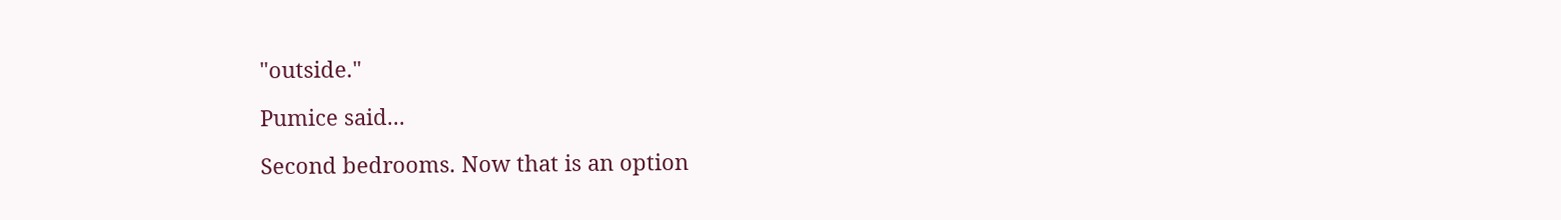"outside."

Pumice said...

Second bedrooms. Now that is an option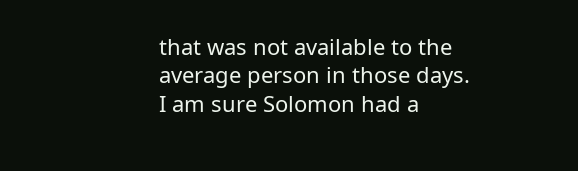that was not available to the average person in those days. I am sure Solomon had a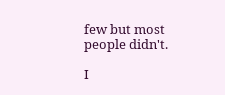few but most people didn't.

I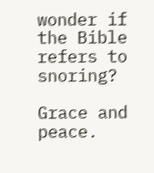wonder if the Bible refers to snoring?

Grace and peace.